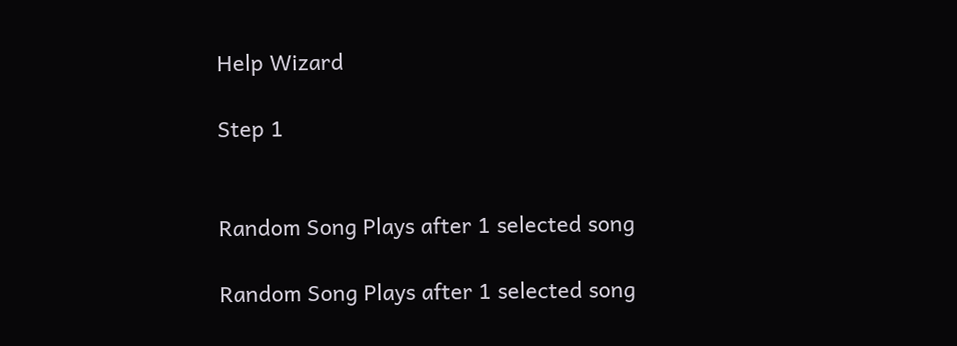Help Wizard

Step 1


Random Song Plays after 1 selected song

Random Song Plays after 1 selected song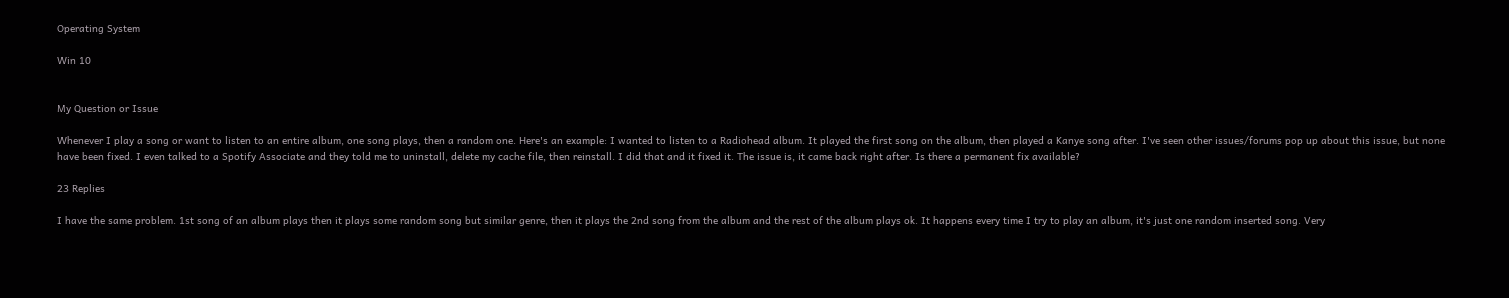Operating System

Win 10


My Question or Issue

Whenever I play a song or want to listen to an entire album, one song plays, then a random one. Here's an example: I wanted to listen to a Radiohead album. It played the first song on the album, then played a Kanye song after. I've seen other issues/forums pop up about this issue, but none have been fixed. I even talked to a Spotify Associate and they told me to uninstall, delete my cache file, then reinstall. I did that and it fixed it. The issue is, it came back right after. Is there a permanent fix available?

23 Replies

I have the same problem. 1st song of an album plays then it plays some random song but similar genre, then it plays the 2nd song from the album and the rest of the album plays ok. It happens every time I try to play an album, it's just one random inserted song. Very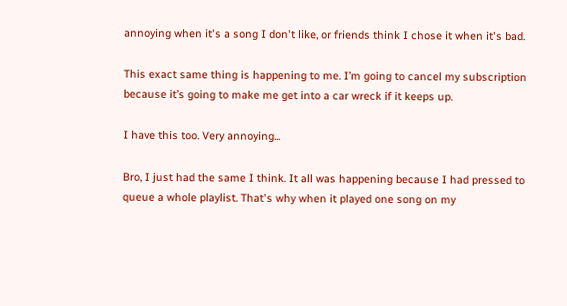annoying when it's a song I don't like, or friends think I chose it when it's bad.

This exact same thing is happening to me. I’m going to cancel my subscription because it’s going to make me get into a car wreck if it keeps up.

I have this too. Very annoying...

Bro, I just had the same I think. It all was happening because I had pressed to queue a whole playlist. That's why when it played one song on my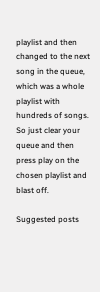playlist and then changed to the next song in the queue, which was a whole playlist with hundreds of songs. So just clear your queue and then press play on the chosen playlist and blast off.

Suggested posts